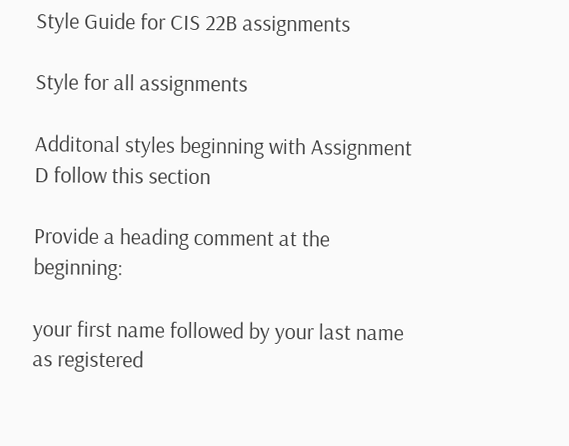Style Guide for CIS 22B assignments

Style for all assignments

Additonal styles beginning with Assignment D follow this section

Provide a heading comment at the beginning:

your first name followed by your last name as registered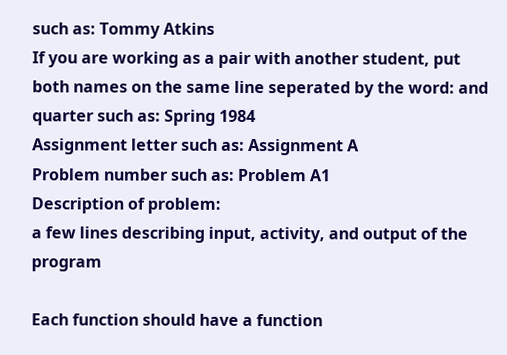such as: Tommy Atkins
If you are working as a pair with another student, put both names on the same line seperated by the word: and
quarter such as: Spring 1984
Assignment letter such as: Assignment A
Problem number such as: Problem A1
Description of problem:
a few lines describing input, activity, and output of the program

Each function should have a function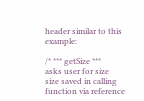header similar to this example:

/* *** getSize ***
asks user for size
size saved in calling function via reference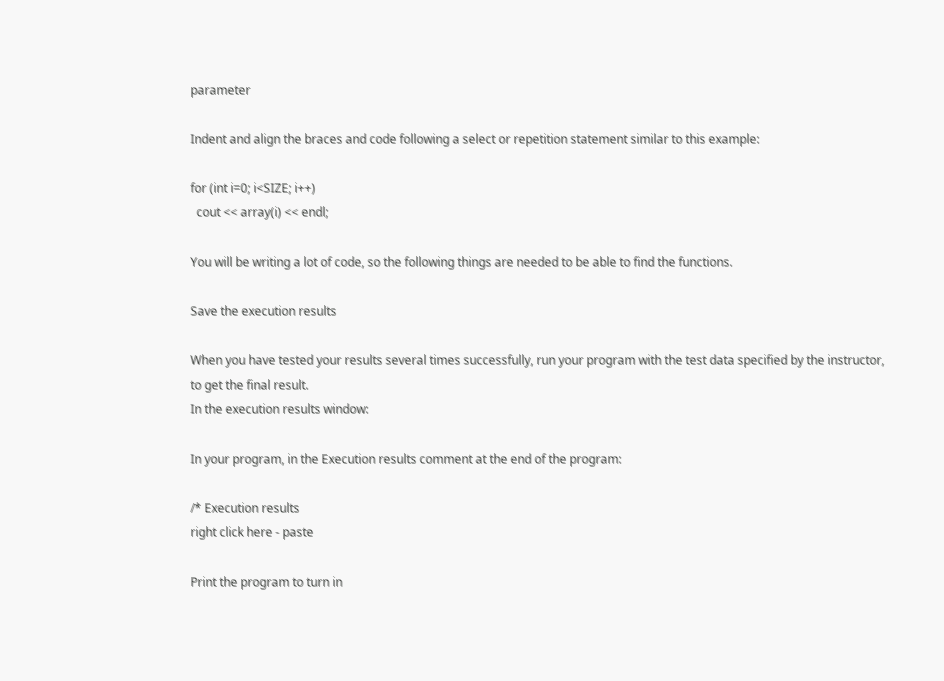parameter

Indent and align the braces and code following a select or repetition statement similar to this example:

for (int i=0; i<SIZE; i++)
  cout << array(i) << endl;

You will be writing a lot of code, so the following things are needed to be able to find the functions.

Save the execution results

When you have tested your results several times successfully, run your program with the test data specified by the instructor, to get the final result.
In the execution results window:

In your program, in the Execution results comment at the end of the program:

/* Execution results
right click here - paste

Print the program to turn in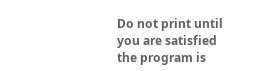Do not print until you are satisfied the program is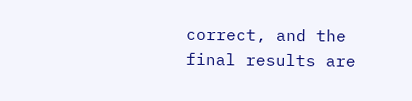correct, and the final results are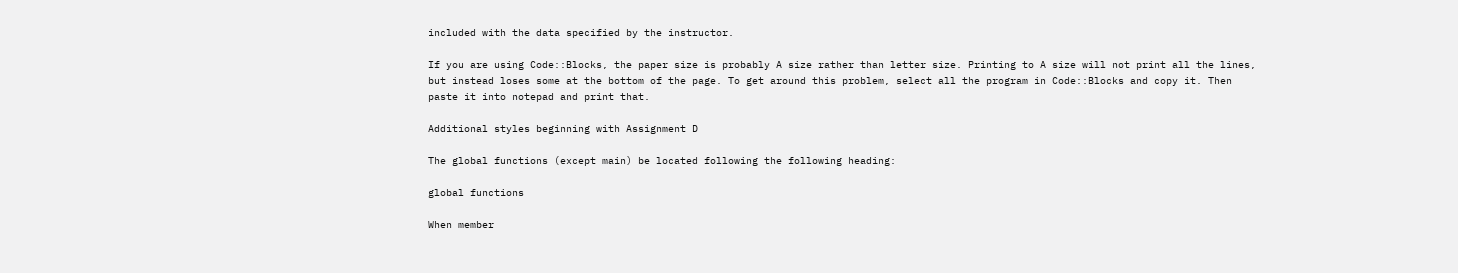included with the data specified by the instructor.

If you are using Code::Blocks, the paper size is probably A size rather than letter size. Printing to A size will not print all the lines, but instead loses some at the bottom of the page. To get around this problem, select all the program in Code::Blocks and copy it. Then paste it into notepad and print that.

Additional styles beginning with Assignment D

The global functions (except main) be located following the following heading:

global functions

When member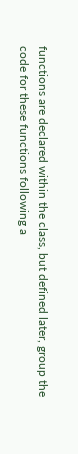functions are declared within the class, but defined later, group the code for these functions following a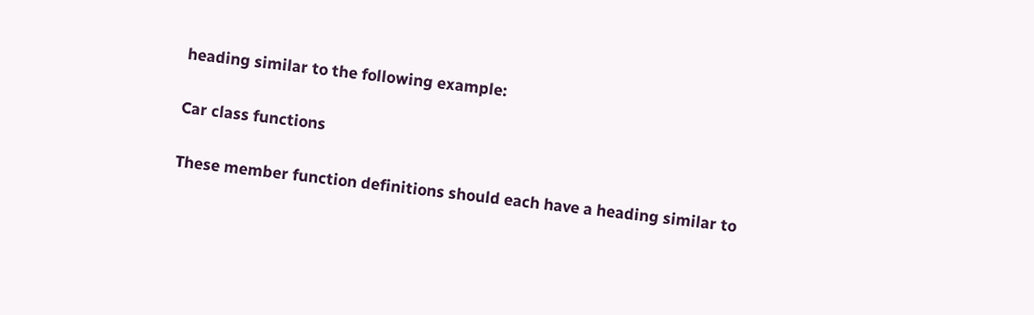heading similar to the following example:

Car class functions

These member function definitions should each have a heading similar to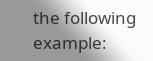the following example: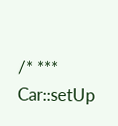/* *** Car::setUp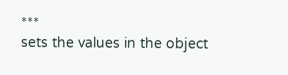***
sets the values in the object